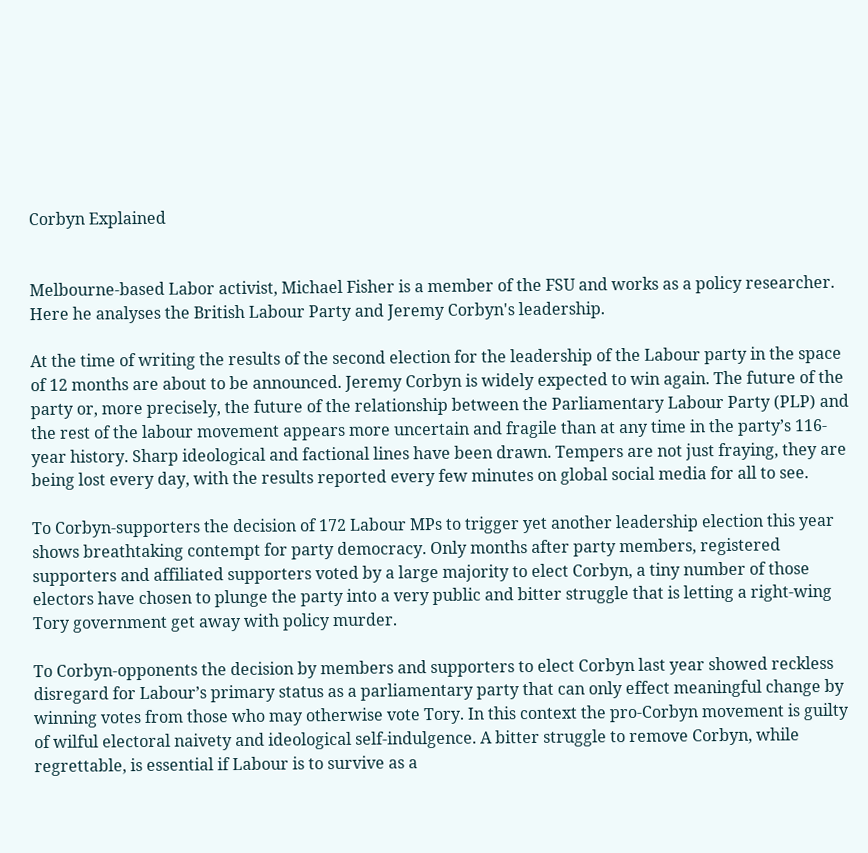Corbyn Explained


Melbourne-based Labor activist, Michael Fisher is a member of the FSU and works as a policy researcher. Here he analyses the British Labour Party and Jeremy Corbyn's leadership.

At the time of writing the results of the second election for the leadership of the Labour party in the space of 12 months are about to be announced. Jeremy Corbyn is widely expected to win again. The future of the party or, more precisely, the future of the relationship between the Parliamentary Labour Party (PLP) and the rest of the labour movement appears more uncertain and fragile than at any time in the party’s 116-year history. Sharp ideological and factional lines have been drawn. Tempers are not just fraying, they are being lost every day, with the results reported every few minutes on global social media for all to see.

To Corbyn-supporters the decision of 172 Labour MPs to trigger yet another leadership election this year shows breathtaking contempt for party democracy. Only months after party members, registered supporters and affiliated supporters voted by a large majority to elect Corbyn, a tiny number of those electors have chosen to plunge the party into a very public and bitter struggle that is letting a right-wing Tory government get away with policy murder.

To Corbyn-opponents the decision by members and supporters to elect Corbyn last year showed reckless disregard for Labour’s primary status as a parliamentary party that can only effect meaningful change by winning votes from those who may otherwise vote Tory. In this context the pro-Corbyn movement is guilty of wilful electoral naivety and ideological self-indulgence. A bitter struggle to remove Corbyn, while regrettable, is essential if Labour is to survive as a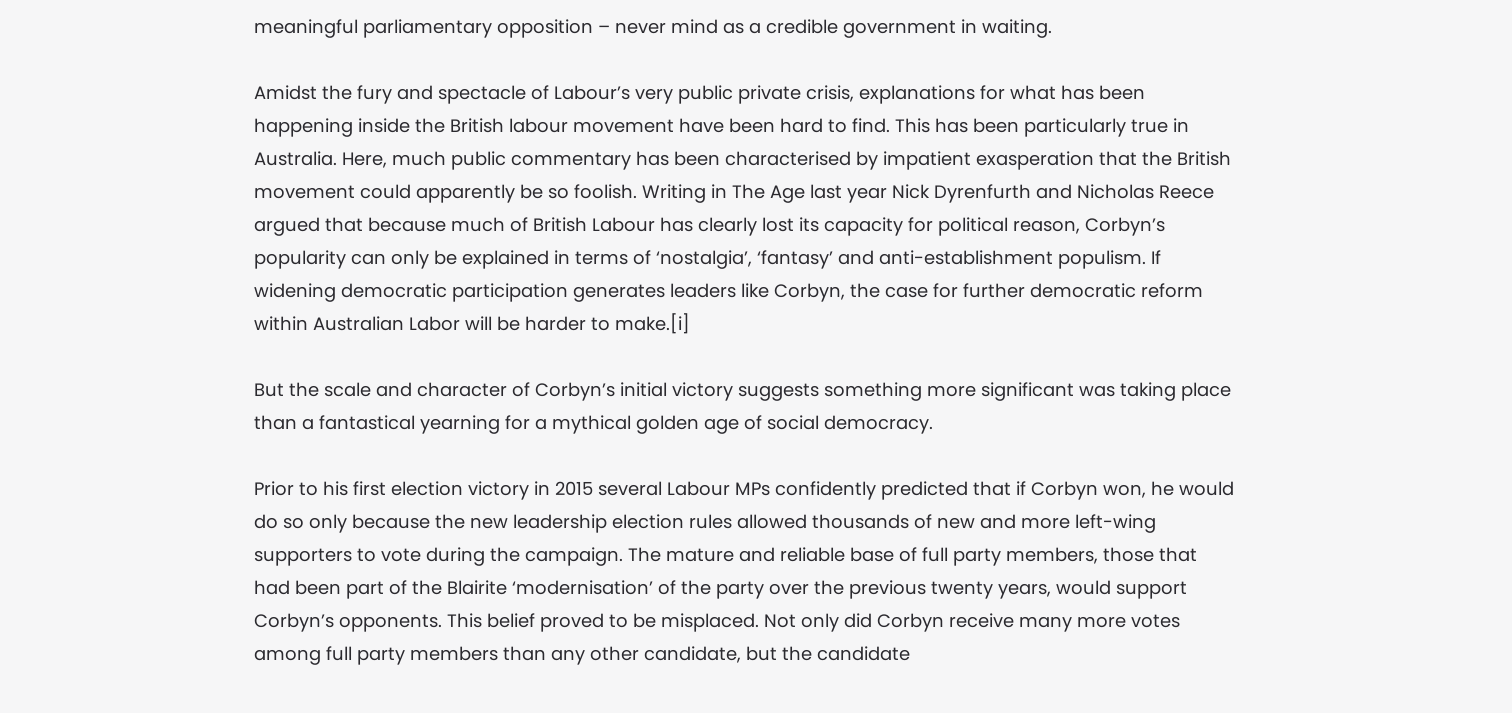meaningful parliamentary opposition – never mind as a credible government in waiting.

Amidst the fury and spectacle of Labour’s very public private crisis, explanations for what has been happening inside the British labour movement have been hard to find. This has been particularly true in Australia. Here, much public commentary has been characterised by impatient exasperation that the British movement could apparently be so foolish. Writing in The Age last year Nick Dyrenfurth and Nicholas Reece argued that because much of British Labour has clearly lost its capacity for political reason, Corbyn’s popularity can only be explained in terms of ‘nostalgia’, ‘fantasy’ and anti-establishment populism. If widening democratic participation generates leaders like Corbyn, the case for further democratic reform within Australian Labor will be harder to make.[i]

But the scale and character of Corbyn’s initial victory suggests something more significant was taking place than a fantastical yearning for a mythical golden age of social democracy.

Prior to his first election victory in 2015 several Labour MPs confidently predicted that if Corbyn won, he would do so only because the new leadership election rules allowed thousands of new and more left-wing supporters to vote during the campaign. The mature and reliable base of full party members, those that had been part of the Blairite ‘modernisation’ of the party over the previous twenty years, would support Corbyn’s opponents. This belief proved to be misplaced. Not only did Corbyn receive many more votes among full party members than any other candidate, but the candidate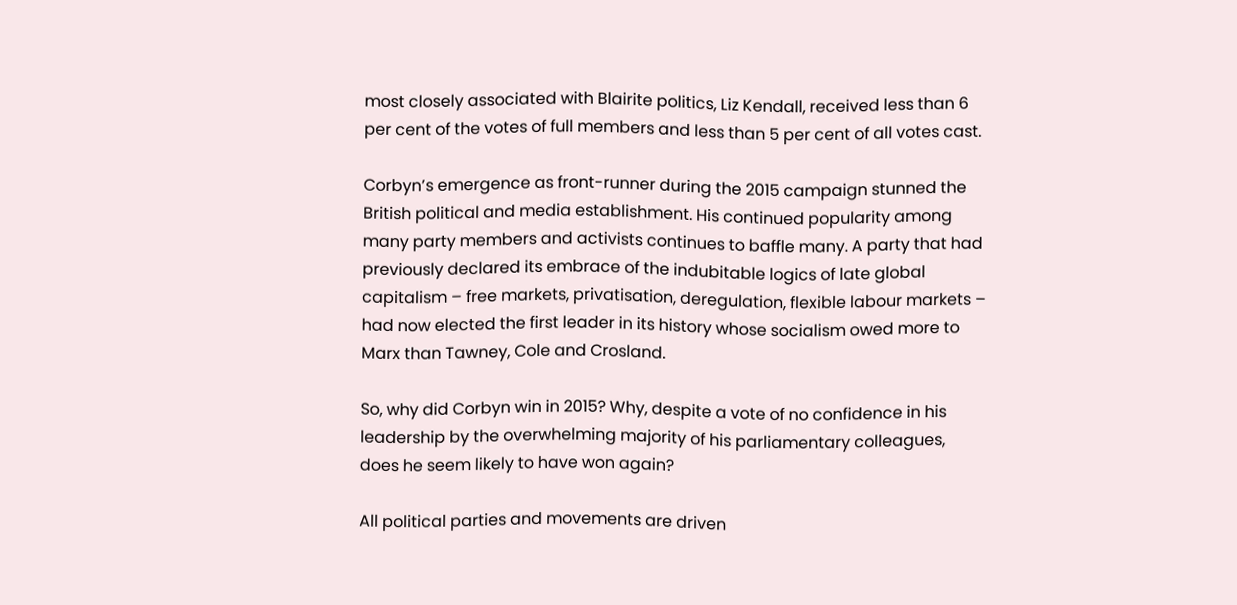most closely associated with Blairite politics, Liz Kendall, received less than 6 per cent of the votes of full members and less than 5 per cent of all votes cast.

Corbyn’s emergence as front-runner during the 2015 campaign stunned the British political and media establishment. His continued popularity among many party members and activists continues to baffle many. A party that had previously declared its embrace of the indubitable logics of late global capitalism – free markets, privatisation, deregulation, flexible labour markets – had now elected the first leader in its history whose socialism owed more to Marx than Tawney, Cole and Crosland.

So, why did Corbyn win in 2015? Why, despite a vote of no confidence in his leadership by the overwhelming majority of his parliamentary colleagues, does he seem likely to have won again?

All political parties and movements are driven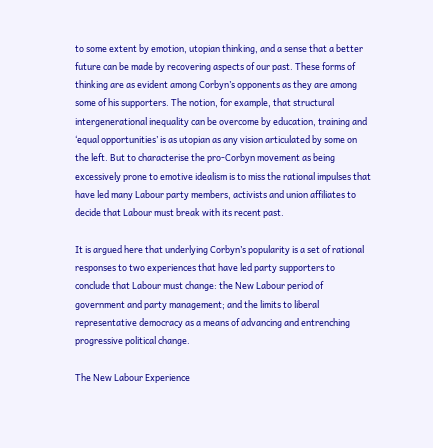to some extent by emotion, utopian thinking, and a sense that a better future can be made by recovering aspects of our past. These forms of thinking are as evident among Corbyn’s opponents as they are among some of his supporters. The notion, for example, that structural intergenerational inequality can be overcome by education, training and ‘equal opportunities’ is as utopian as any vision articulated by some on the left. But to characterise the pro-Corbyn movement as being excessively prone to emotive idealism is to miss the rational impulses that have led many Labour party members, activists and union affiliates to decide that Labour must break with its recent past.

It is argued here that underlying Corbyn’s popularity is a set of rational responses to two experiences that have led party supporters to conclude that Labour must change: the New Labour period of government and party management; and the limits to liberal representative democracy as a means of advancing and entrenching progressive political change.

The New Labour Experience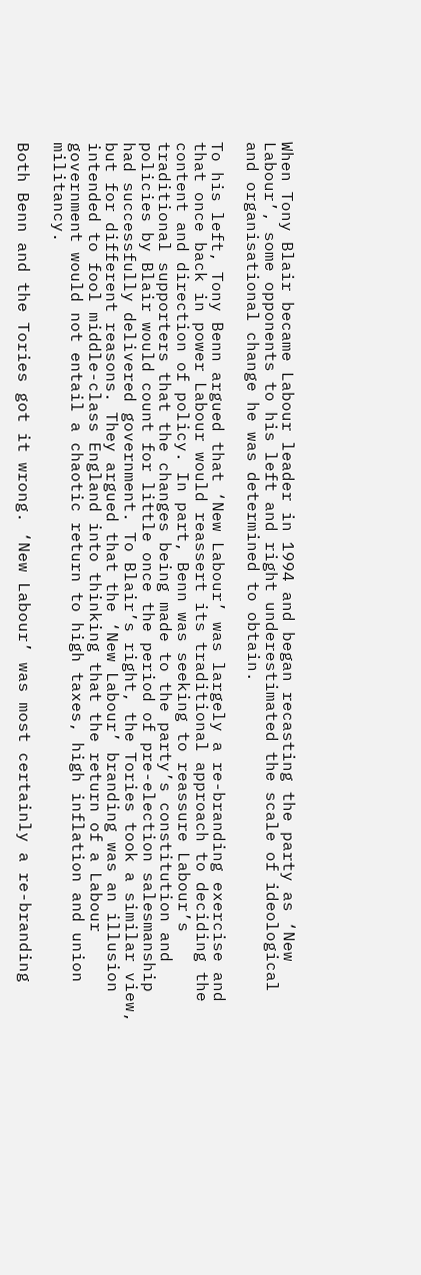When Tony Blair became Labour leader in 1994 and began recasting the party as ‘New Labour’, some opponents to his left and right underestimated the scale of ideological and organisational change he was determined to obtain.

To his left, Tony Benn argued that ‘New Labour’ was largely a re-branding exercise and that once back in power Labour would reassert its traditional approach to deciding the content and direction of policy. In part, Benn was seeking to reassure Labour’s traditional supporters that the changes being made to the party’s constitution and policies by Blair would count for little once the period of pre-election salesmanship had successfully delivered government. To Blair’s right, the Tories took a similar view, but for different reasons. They argued that the ‘New Labour’ branding was an illusion intended to fool middle-class England into thinking that the return of a Labour government would not entail a chaotic return to high taxes, high inflation and union militancy.

Both Benn and the Tories got it wrong. ‘New Labour’ was most certainly a re-branding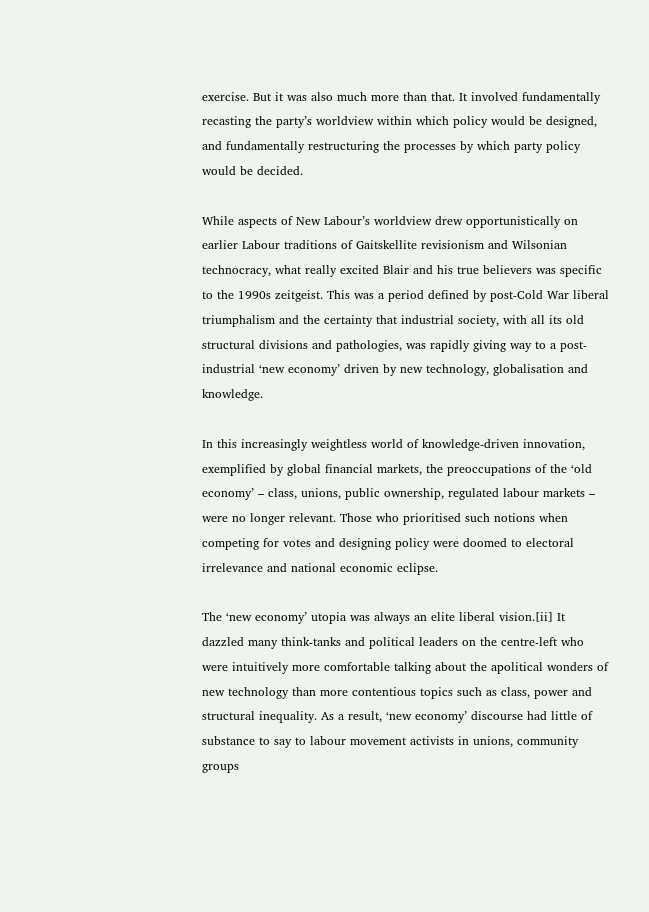exercise. But it was also much more than that. It involved fundamentally recasting the party’s worldview within which policy would be designed, and fundamentally restructuring the processes by which party policy would be decided.

While aspects of New Labour’s worldview drew opportunistically on earlier Labour traditions of Gaitskellite revisionism and Wilsonian technocracy, what really excited Blair and his true believers was specific to the 1990s zeitgeist. This was a period defined by post-Cold War liberal triumphalism and the certainty that industrial society, with all its old structural divisions and pathologies, was rapidly giving way to a post-industrial ‘new economy’ driven by new technology, globalisation and knowledge.

In this increasingly weightless world of knowledge-driven innovation, exemplified by global financial markets, the preoccupations of the ‘old economy’ – class, unions, public ownership, regulated labour markets – were no longer relevant. Those who prioritised such notions when competing for votes and designing policy were doomed to electoral irrelevance and national economic eclipse.

The ‘new economy’ utopia was always an elite liberal vision.[ii] It dazzled many think-tanks and political leaders on the centre-left who were intuitively more comfortable talking about the apolitical wonders of new technology than more contentious topics such as class, power and structural inequality. As a result, ‘new economy’ discourse had little of substance to say to labour movement activists in unions, community groups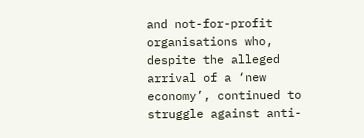and not-for-profit organisations who, despite the alleged arrival of a ‘new economy’, continued to struggle against anti-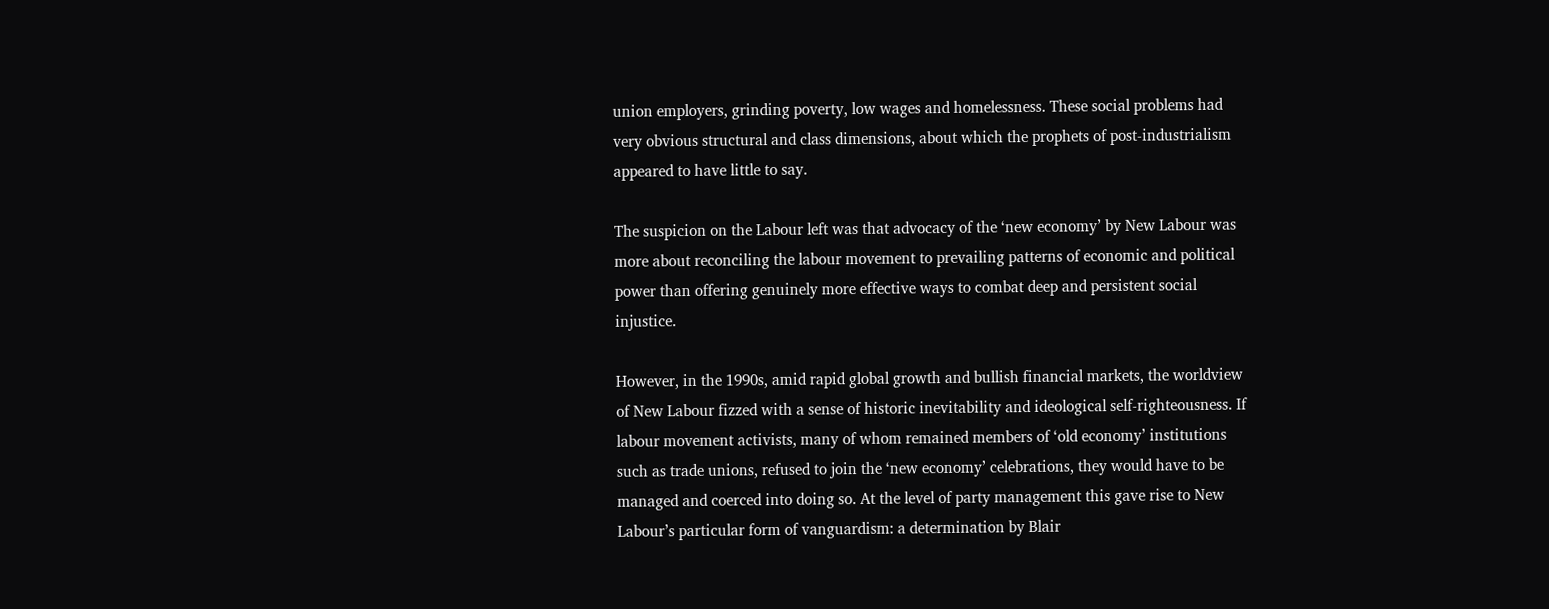union employers, grinding poverty, low wages and homelessness. These social problems had very obvious structural and class dimensions, about which the prophets of post-industrialism appeared to have little to say.

The suspicion on the Labour left was that advocacy of the ‘new economy’ by New Labour was more about reconciling the labour movement to prevailing patterns of economic and political power than offering genuinely more effective ways to combat deep and persistent social injustice.

However, in the 1990s, amid rapid global growth and bullish financial markets, the worldview of New Labour fizzed with a sense of historic inevitability and ideological self-righteousness. If labour movement activists, many of whom remained members of ‘old economy’ institutions such as trade unions, refused to join the ‘new economy’ celebrations, they would have to be managed and coerced into doing so. At the level of party management this gave rise to New Labour’s particular form of vanguardism: a determination by Blair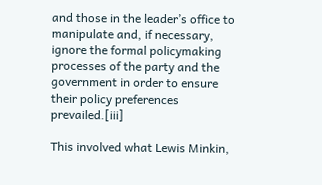and those in the leader’s office to manipulate and, if necessary, ignore the formal policymaking processes of the party and the government in order to ensure their policy preferences prevailed.[iii]

This involved what Lewis Minkin,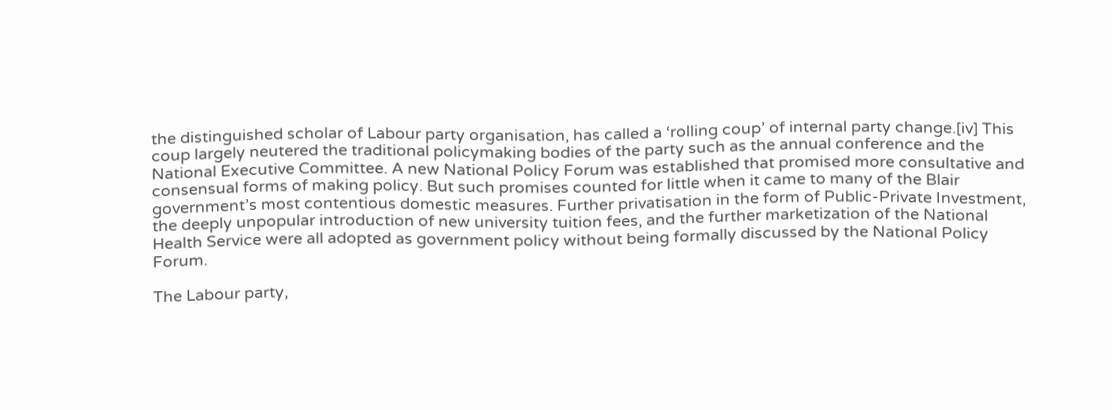the distinguished scholar of Labour party organisation, has called a ‘rolling coup’ of internal party change.[iv] This coup largely neutered the traditional policymaking bodies of the party such as the annual conference and the National Executive Committee. A new National Policy Forum was established that promised more consultative and consensual forms of making policy. But such promises counted for little when it came to many of the Blair government’s most contentious domestic measures. Further privatisation in the form of Public-Private Investment, the deeply unpopular introduction of new university tuition fees, and the further marketization of the National Health Service were all adopted as government policy without being formally discussed by the National Policy Forum.

The Labour party,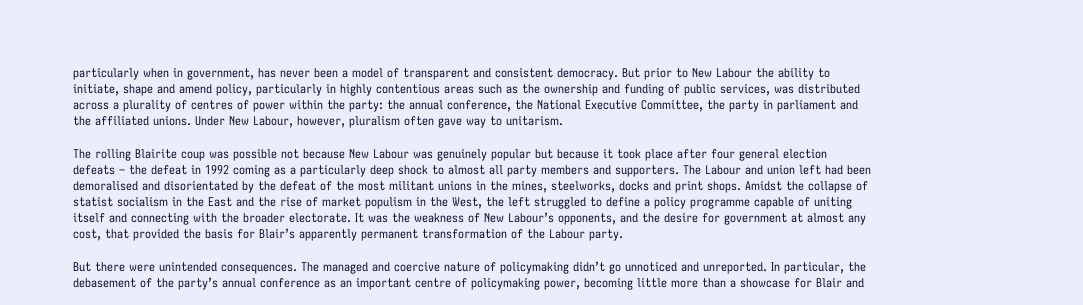particularly when in government, has never been a model of transparent and consistent democracy. But prior to New Labour the ability to initiate, shape and amend policy, particularly in highly contentious areas such as the ownership and funding of public services, was distributed across a plurality of centres of power within the party: the annual conference, the National Executive Committee, the party in parliament and the affiliated unions. Under New Labour, however, pluralism often gave way to unitarism.

The rolling Blairite coup was possible not because New Labour was genuinely popular but because it took place after four general election defeats – the defeat in 1992 coming as a particularly deep shock to almost all party members and supporters. The Labour and union left had been demoralised and disorientated by the defeat of the most militant unions in the mines, steelworks, docks and print shops. Amidst the collapse of statist socialism in the East and the rise of market populism in the West, the left struggled to define a policy programme capable of uniting itself and connecting with the broader electorate. It was the weakness of New Labour’s opponents, and the desire for government at almost any cost, that provided the basis for Blair’s apparently permanent transformation of the Labour party.

But there were unintended consequences. The managed and coercive nature of policymaking didn’t go unnoticed and unreported. In particular, the debasement of the party’s annual conference as an important centre of policymaking power, becoming little more than a showcase for Blair and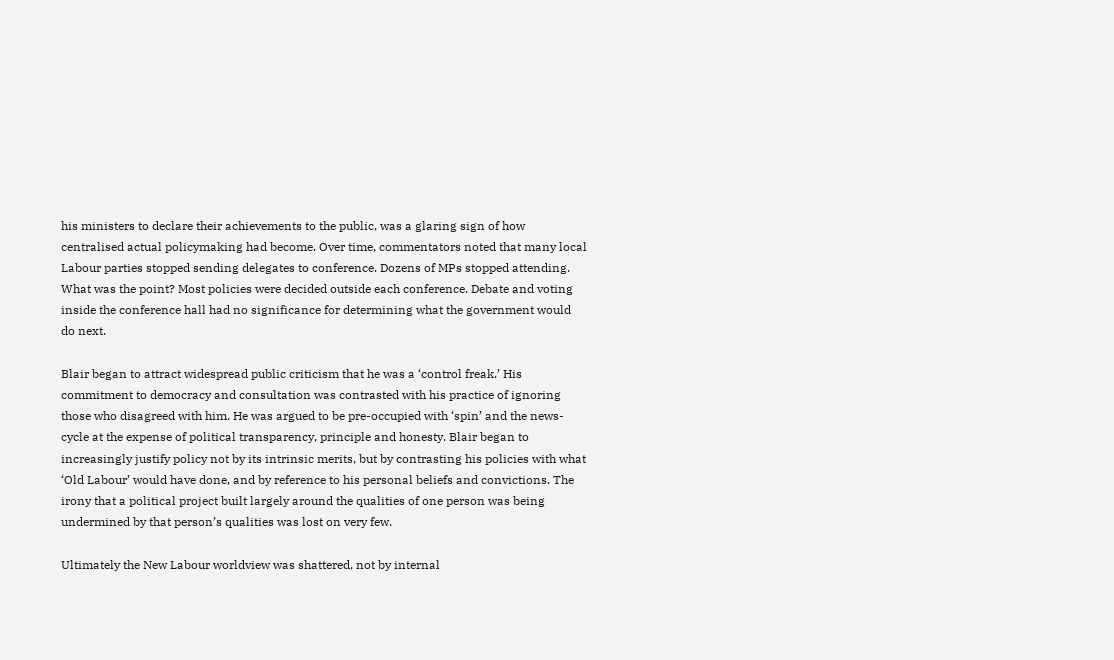his ministers to declare their achievements to the public, was a glaring sign of how centralised actual policymaking had become. Over time, commentators noted that many local Labour parties stopped sending delegates to conference. Dozens of MPs stopped attending. What was the point? Most policies were decided outside each conference. Debate and voting inside the conference hall had no significance for determining what the government would do next.

Blair began to attract widespread public criticism that he was a ‘control freak.’ His commitment to democracy and consultation was contrasted with his practice of ignoring those who disagreed with him. He was argued to be pre-occupied with ‘spin’ and the news-cycle at the expense of political transparency, principle and honesty. Blair began to increasingly justify policy not by its intrinsic merits, but by contrasting his policies with what ‘Old Labour’ would have done, and by reference to his personal beliefs and convictions. The irony that a political project built largely around the qualities of one person was being undermined by that person’s qualities was lost on very few.

Ultimately the New Labour worldview was shattered, not by internal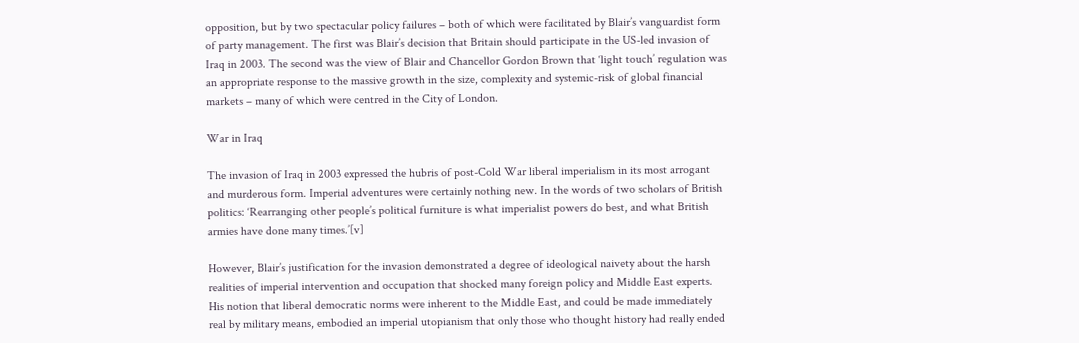opposition, but by two spectacular policy failures – both of which were facilitated by Blair’s vanguardist form of party management. The first was Blair’s decision that Britain should participate in the US-led invasion of Iraq in 2003. The second was the view of Blair and Chancellor Gordon Brown that ‘light touch’ regulation was an appropriate response to the massive growth in the size, complexity and systemic-risk of global financial markets – many of which were centred in the City of London.

War in Iraq

The invasion of Iraq in 2003 expressed the hubris of post-Cold War liberal imperialism in its most arrogant and murderous form. Imperial adventures were certainly nothing new. In the words of two scholars of British politics: ‘Rearranging other people’s political furniture is what imperialist powers do best, and what British armies have done many times.’[v]

However, Blair’s justification for the invasion demonstrated a degree of ideological naivety about the harsh realities of imperial intervention and occupation that shocked many foreign policy and Middle East experts. His notion that liberal democratic norms were inherent to the Middle East, and could be made immediately real by military means, embodied an imperial utopianism that only those who thought history had really ended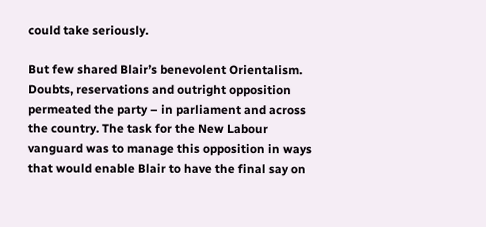could take seriously.

But few shared Blair’s benevolent Orientalism. Doubts, reservations and outright opposition permeated the party – in parliament and across the country. The task for the New Labour vanguard was to manage this opposition in ways that would enable Blair to have the final say on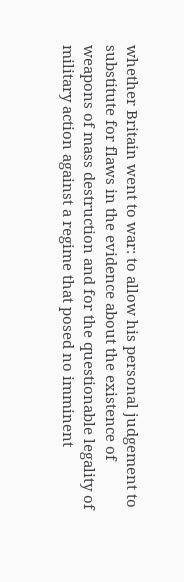whether Britain went to war: to allow his personal judgement to substitute for flaws in the evidence about the existence of weapons of mass destruction and for the questionable legality of military action against a regime that posed no imminent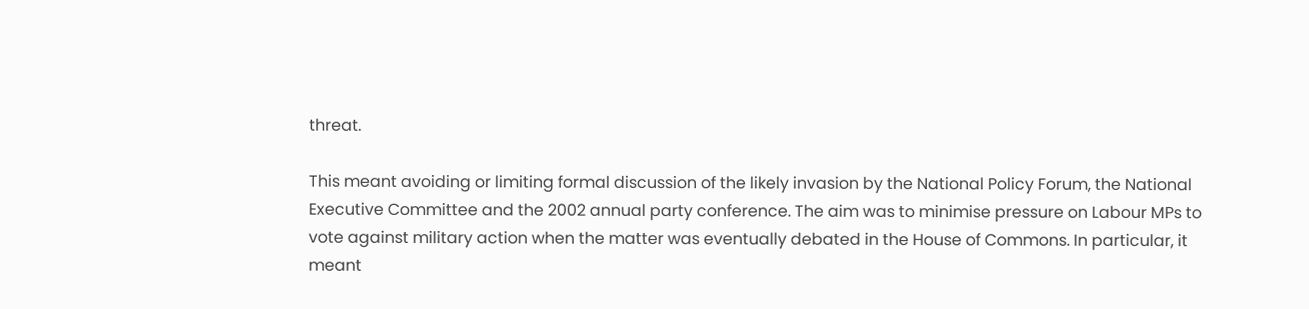threat.

This meant avoiding or limiting formal discussion of the likely invasion by the National Policy Forum, the National Executive Committee and the 2002 annual party conference. The aim was to minimise pressure on Labour MPs to vote against military action when the matter was eventually debated in the House of Commons. In particular, it meant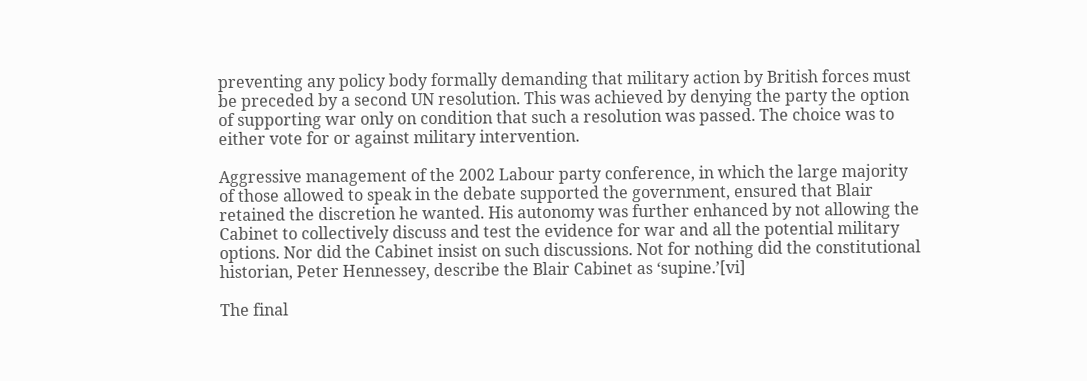preventing any policy body formally demanding that military action by British forces must be preceded by a second UN resolution. This was achieved by denying the party the option of supporting war only on condition that such a resolution was passed. The choice was to either vote for or against military intervention.

Aggressive management of the 2002 Labour party conference, in which the large majority of those allowed to speak in the debate supported the government, ensured that Blair retained the discretion he wanted. His autonomy was further enhanced by not allowing the Cabinet to collectively discuss and test the evidence for war and all the potential military options. Nor did the Cabinet insist on such discussions. Not for nothing did the constitutional historian, Peter Hennessey, describe the Blair Cabinet as ‘supine.’[vi]

The final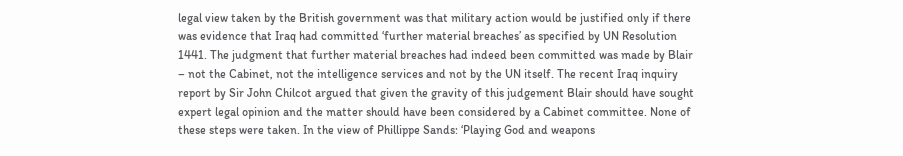legal view taken by the British government was that military action would be justified only if there was evidence that Iraq had committed ‘further material breaches’ as specified by UN Resolution 1441. The judgment that further material breaches had indeed been committed was made by Blair – not the Cabinet, not the intelligence services and not by the UN itself. The recent Iraq inquiry report by Sir John Chilcot argued that given the gravity of this judgement Blair should have sought expert legal opinion and the matter should have been considered by a Cabinet committee. None of these steps were taken. In the view of Phillippe Sands: ‘Playing God and weapons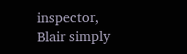inspector, Blair simply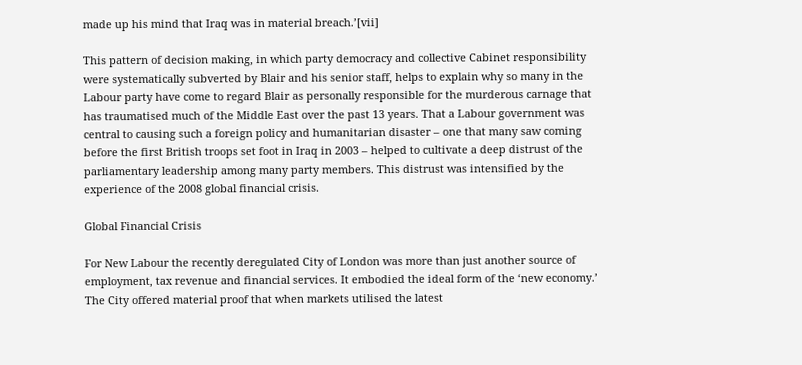made up his mind that Iraq was in material breach.’[vii]

This pattern of decision making, in which party democracy and collective Cabinet responsibility were systematically subverted by Blair and his senior staff, helps to explain why so many in the Labour party have come to regard Blair as personally responsible for the murderous carnage that has traumatised much of the Middle East over the past 13 years. That a Labour government was central to causing such a foreign policy and humanitarian disaster – one that many saw coming before the first British troops set foot in Iraq in 2003 – helped to cultivate a deep distrust of the parliamentary leadership among many party members. This distrust was intensified by the experience of the 2008 global financial crisis.

Global Financial Crisis

For New Labour the recently deregulated City of London was more than just another source of employment, tax revenue and financial services. It embodied the ideal form of the ‘new economy.’ The City offered material proof that when markets utilised the latest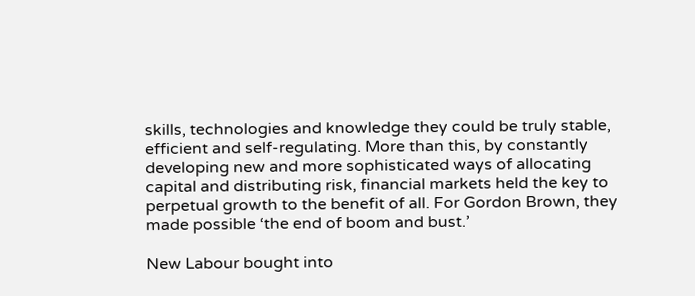skills, technologies and knowledge they could be truly stable, efficient and self-regulating. More than this, by constantly developing new and more sophisticated ways of allocating capital and distributing risk, financial markets held the key to perpetual growth to the benefit of all. For Gordon Brown, they made possible ‘the end of boom and bust.’

New Labour bought into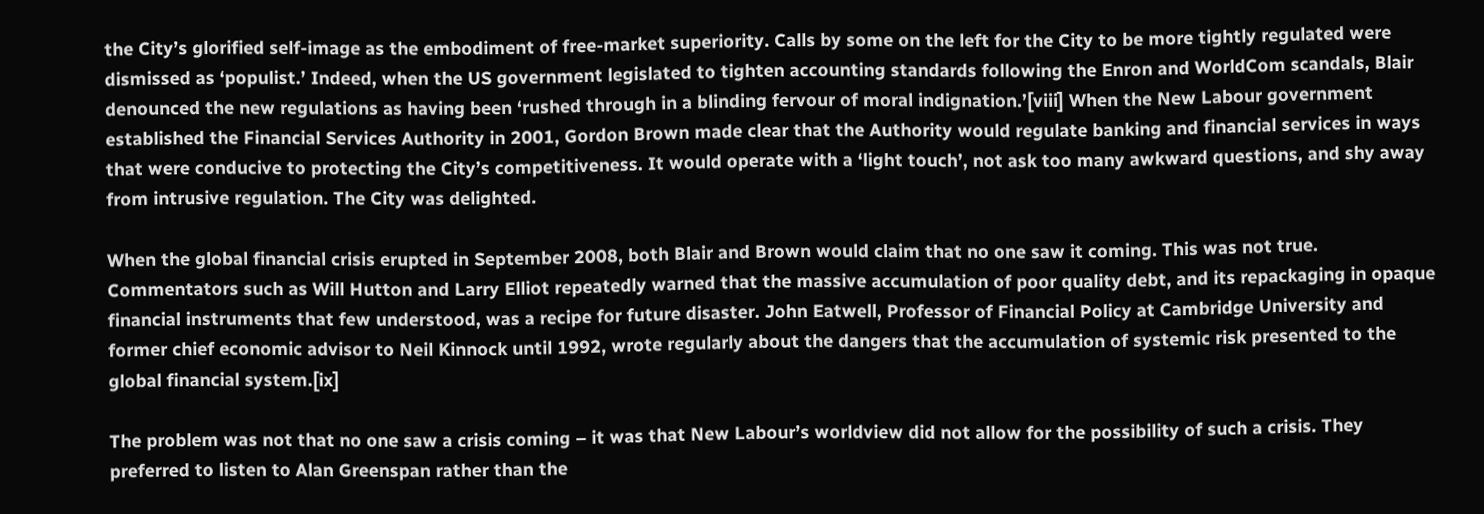the City’s glorified self-image as the embodiment of free-market superiority. Calls by some on the left for the City to be more tightly regulated were dismissed as ‘populist.’ Indeed, when the US government legislated to tighten accounting standards following the Enron and WorldCom scandals, Blair denounced the new regulations as having been ‘rushed through in a blinding fervour of moral indignation.’[viii] When the New Labour government established the Financial Services Authority in 2001, Gordon Brown made clear that the Authority would regulate banking and financial services in ways that were conducive to protecting the City’s competitiveness. It would operate with a ‘light touch’, not ask too many awkward questions, and shy away from intrusive regulation. The City was delighted.

When the global financial crisis erupted in September 2008, both Blair and Brown would claim that no one saw it coming. This was not true. Commentators such as Will Hutton and Larry Elliot repeatedly warned that the massive accumulation of poor quality debt, and its repackaging in opaque financial instruments that few understood, was a recipe for future disaster. John Eatwell, Professor of Financial Policy at Cambridge University and former chief economic advisor to Neil Kinnock until 1992, wrote regularly about the dangers that the accumulation of systemic risk presented to the global financial system.[ix]

The problem was not that no one saw a crisis coming – it was that New Labour’s worldview did not allow for the possibility of such a crisis. They preferred to listen to Alan Greenspan rather than the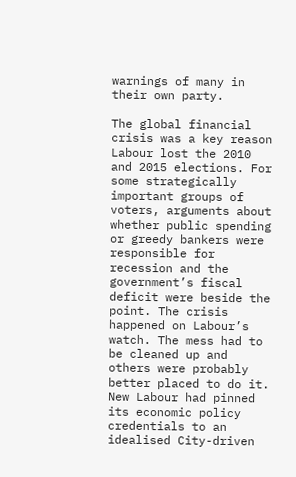warnings of many in their own party.

The global financial crisis was a key reason Labour lost the 2010 and 2015 elections. For some strategically important groups of voters, arguments about whether public spending or greedy bankers were responsible for recession and the government’s fiscal deficit were beside the point. The crisis happened on Labour’s watch. The mess had to be cleaned up and others were probably better placed to do it. New Labour had pinned its economic policy credentials to an idealised City-driven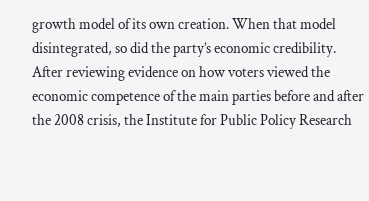growth model of its own creation. When that model disintegrated, so did the party’s economic credibility. After reviewing evidence on how voters viewed the economic competence of the main parties before and after the 2008 crisis, the Institute for Public Policy Research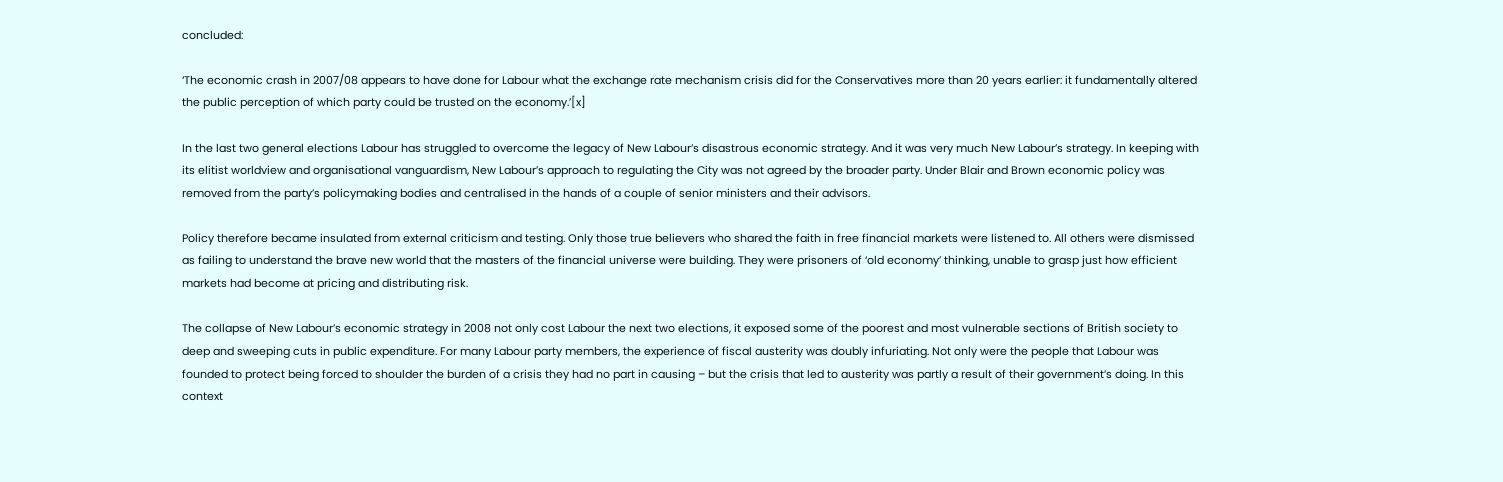concluded:

‘The economic crash in 2007/08 appears to have done for Labour what the exchange rate mechanism crisis did for the Conservatives more than 20 years earlier: it fundamentally altered the public perception of which party could be trusted on the economy.’[x]

In the last two general elections Labour has struggled to overcome the legacy of New Labour’s disastrous economic strategy. And it was very much New Labour’s strategy. In keeping with its elitist worldview and organisational vanguardism, New Labour’s approach to regulating the City was not agreed by the broader party. Under Blair and Brown economic policy was removed from the party’s policymaking bodies and centralised in the hands of a couple of senior ministers and their advisors.

Policy therefore became insulated from external criticism and testing. Only those true believers who shared the faith in free financial markets were listened to. All others were dismissed as failing to understand the brave new world that the masters of the financial universe were building. They were prisoners of ‘old economy’ thinking, unable to grasp just how efficient markets had become at pricing and distributing risk.

The collapse of New Labour’s economic strategy in 2008 not only cost Labour the next two elections, it exposed some of the poorest and most vulnerable sections of British society to deep and sweeping cuts in public expenditure. For many Labour party members, the experience of fiscal austerity was doubly infuriating. Not only were the people that Labour was founded to protect being forced to shoulder the burden of a crisis they had no part in causing – but the crisis that led to austerity was partly a result of their government’s doing. In this context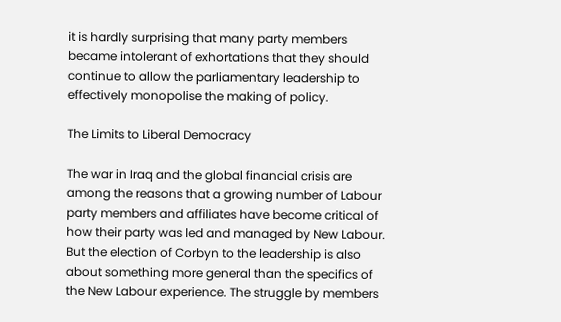it is hardly surprising that many party members became intolerant of exhortations that they should continue to allow the parliamentary leadership to effectively monopolise the making of policy.

The Limits to Liberal Democracy

The war in Iraq and the global financial crisis are among the reasons that a growing number of Labour party members and affiliates have become critical of how their party was led and managed by New Labour. But the election of Corbyn to the leadership is also about something more general than the specifics of the New Labour experience. The struggle by members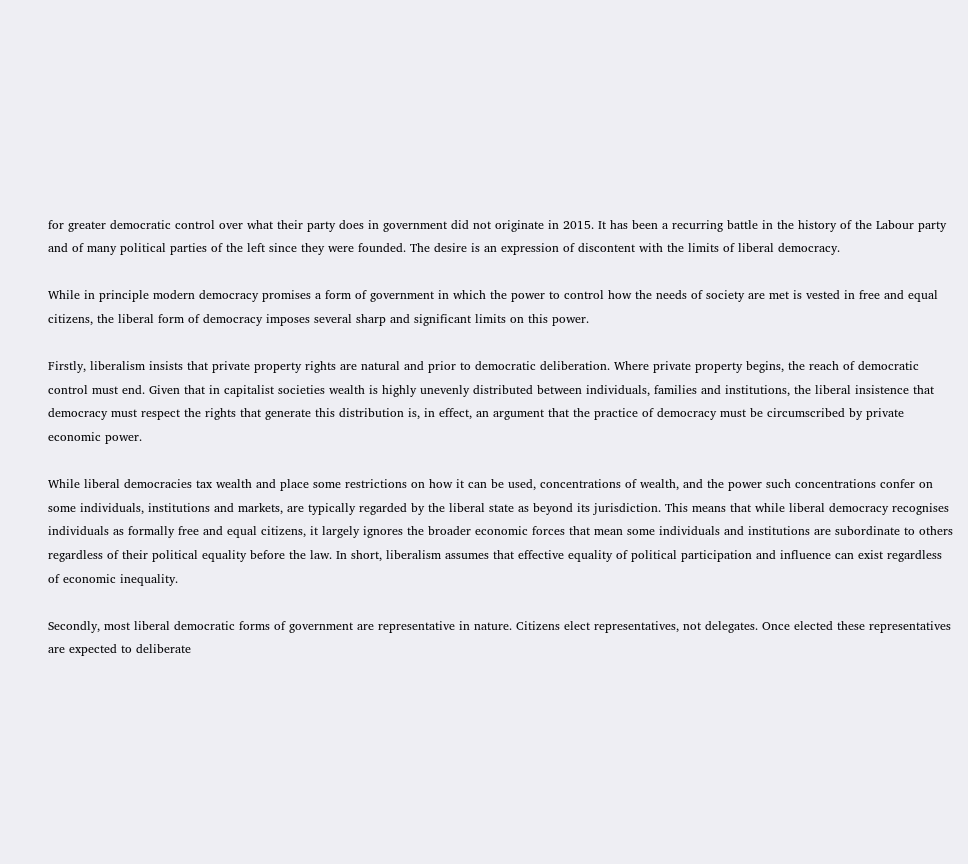for greater democratic control over what their party does in government did not originate in 2015. It has been a recurring battle in the history of the Labour party and of many political parties of the left since they were founded. The desire is an expression of discontent with the limits of liberal democracy.

While in principle modern democracy promises a form of government in which the power to control how the needs of society are met is vested in free and equal citizens, the liberal form of democracy imposes several sharp and significant limits on this power.

Firstly, liberalism insists that private property rights are natural and prior to democratic deliberation. Where private property begins, the reach of democratic control must end. Given that in capitalist societies wealth is highly unevenly distributed between individuals, families and institutions, the liberal insistence that democracy must respect the rights that generate this distribution is, in effect, an argument that the practice of democracy must be circumscribed by private economic power.

While liberal democracies tax wealth and place some restrictions on how it can be used, concentrations of wealth, and the power such concentrations confer on some individuals, institutions and markets, are typically regarded by the liberal state as beyond its jurisdiction. This means that while liberal democracy recognises individuals as formally free and equal citizens, it largely ignores the broader economic forces that mean some individuals and institutions are subordinate to others regardless of their political equality before the law. In short, liberalism assumes that effective equality of political participation and influence can exist regardless of economic inequality.

Secondly, most liberal democratic forms of government are representative in nature. Citizens elect representatives, not delegates. Once elected these representatives are expected to deliberate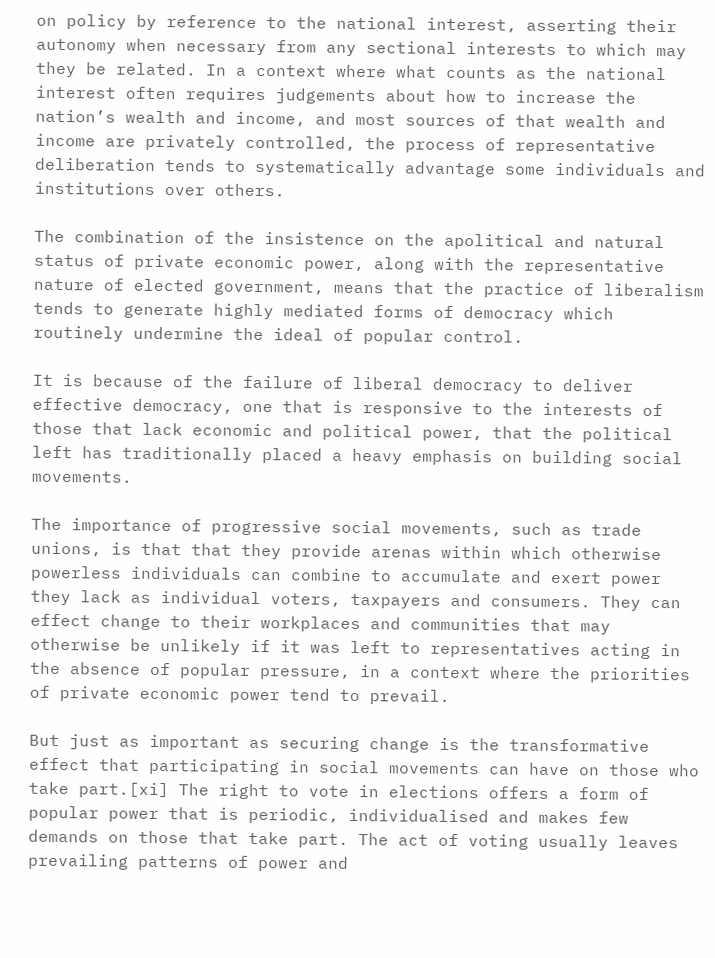on policy by reference to the national interest, asserting their autonomy when necessary from any sectional interests to which may they be related. In a context where what counts as the national interest often requires judgements about how to increase the nation’s wealth and income, and most sources of that wealth and income are privately controlled, the process of representative deliberation tends to systematically advantage some individuals and institutions over others.

The combination of the insistence on the apolitical and natural status of private economic power, along with the representative nature of elected government, means that the practice of liberalism tends to generate highly mediated forms of democracy which routinely undermine the ideal of popular control.

It is because of the failure of liberal democracy to deliver effective democracy, one that is responsive to the interests of those that lack economic and political power, that the political left has traditionally placed a heavy emphasis on building social movements.

The importance of progressive social movements, such as trade unions, is that that they provide arenas within which otherwise powerless individuals can combine to accumulate and exert power they lack as individual voters, taxpayers and consumers. They can effect change to their workplaces and communities that may otherwise be unlikely if it was left to representatives acting in the absence of popular pressure, in a context where the priorities of private economic power tend to prevail.

But just as important as securing change is the transformative effect that participating in social movements can have on those who take part.[xi] The right to vote in elections offers a form of popular power that is periodic, individualised and makes few demands on those that take part. The act of voting usually leaves prevailing patterns of power and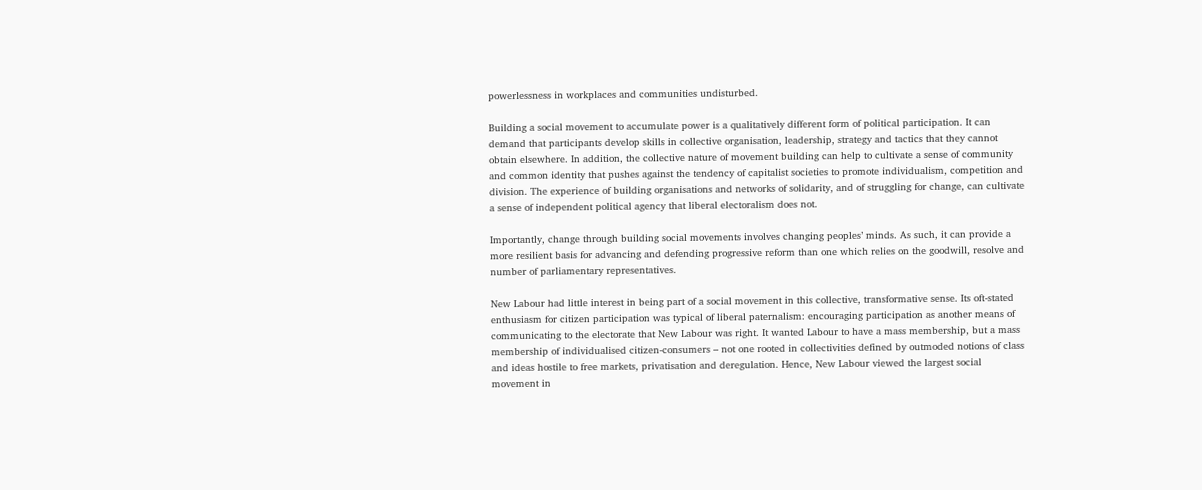powerlessness in workplaces and communities undisturbed.

Building a social movement to accumulate power is a qualitatively different form of political participation. It can demand that participants develop skills in collective organisation, leadership, strategy and tactics that they cannot obtain elsewhere. In addition, the collective nature of movement building can help to cultivate a sense of community and common identity that pushes against the tendency of capitalist societies to promote individualism, competition and division. The experience of building organisations and networks of solidarity, and of struggling for change, can cultivate a sense of independent political agency that liberal electoralism does not.

Importantly, change through building social movements involves changing peoples’ minds. As such, it can provide a more resilient basis for advancing and defending progressive reform than one which relies on the goodwill, resolve and number of parliamentary representatives.

New Labour had little interest in being part of a social movement in this collective, transformative sense. Its oft-stated enthusiasm for citizen participation was typical of liberal paternalism: encouraging participation as another means of communicating to the electorate that New Labour was right. It wanted Labour to have a mass membership, but a mass membership of individualised citizen-consumers – not one rooted in collectivities defined by outmoded notions of class and ideas hostile to free markets, privatisation and deregulation. Hence, New Labour viewed the largest social movement in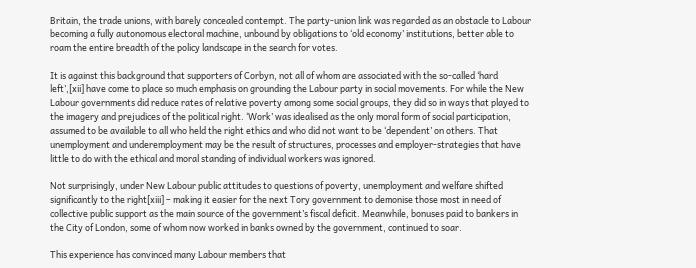Britain, the trade unions, with barely concealed contempt. The party-union link was regarded as an obstacle to Labour becoming a fully autonomous electoral machine, unbound by obligations to ‘old economy’ institutions, better able to roam the entire breadth of the policy landscape in the search for votes.

It is against this background that supporters of Corbyn, not all of whom are associated with the so-called ‘hard left’,[xii] have come to place so much emphasis on grounding the Labour party in social movements. For while the New Labour governments did reduce rates of relative poverty among some social groups, they did so in ways that played to the imagery and prejudices of the political right. ‘Work’ was idealised as the only moral form of social participation, assumed to be available to all who held the right ethics and who did not want to be ‘dependent’ on others. That unemployment and underemployment may be the result of structures, processes and employer-strategies that have little to do with the ethical and moral standing of individual workers was ignored.

Not surprisingly, under New Labour public attitudes to questions of poverty, unemployment and welfare shifted significantly to the right[xiii] – making it easier for the next Tory government to demonise those most in need of collective public support as the main source of the government’s fiscal deficit. Meanwhile, bonuses paid to bankers in the City of London, some of whom now worked in banks owned by the government, continued to soar.

This experience has convinced many Labour members that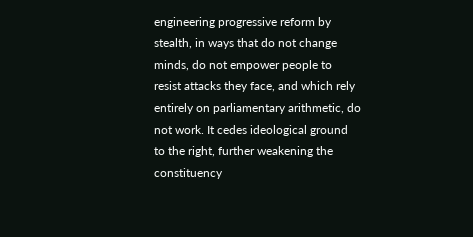engineering progressive reform by stealth, in ways that do not change minds, do not empower people to resist attacks they face, and which rely entirely on parliamentary arithmetic, do not work. It cedes ideological ground to the right, further weakening the constituency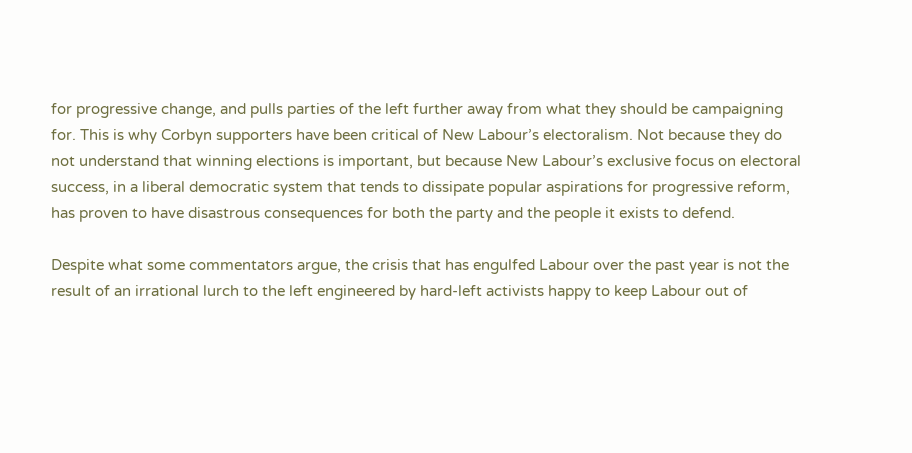for progressive change, and pulls parties of the left further away from what they should be campaigning for. This is why Corbyn supporters have been critical of New Labour’s electoralism. Not because they do not understand that winning elections is important, but because New Labour’s exclusive focus on electoral success, in a liberal democratic system that tends to dissipate popular aspirations for progressive reform, has proven to have disastrous consequences for both the party and the people it exists to defend.

Despite what some commentators argue, the crisis that has engulfed Labour over the past year is not the result of an irrational lurch to the left engineered by hard-left activists happy to keep Labour out of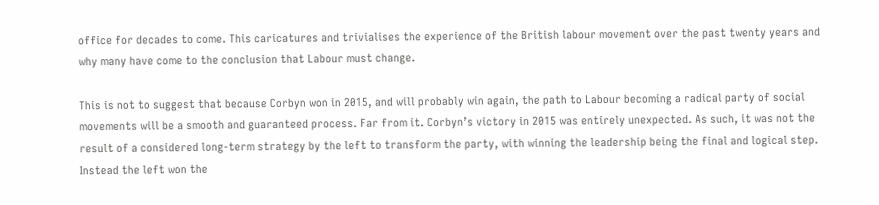office for decades to come. This caricatures and trivialises the experience of the British labour movement over the past twenty years and why many have come to the conclusion that Labour must change.

This is not to suggest that because Corbyn won in 2015, and will probably win again, the path to Labour becoming a radical party of social movements will be a smooth and guaranteed process. Far from it. Corbyn’s victory in 2015 was entirely unexpected. As such, it was not the result of a considered long-term strategy by the left to transform the party, with winning the leadership being the final and logical step. Instead the left won the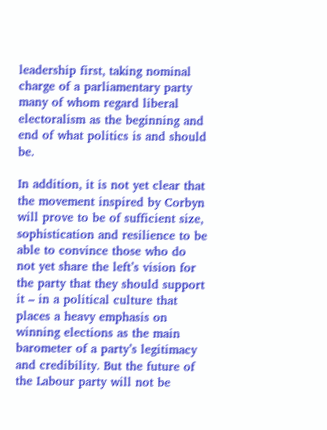leadership first, taking nominal charge of a parliamentary party many of whom regard liberal electoralism as the beginning and end of what politics is and should be.

In addition, it is not yet clear that the movement inspired by Corbyn will prove to be of sufficient size, sophistication and resilience to be able to convince those who do not yet share the left’s vision for the party that they should support it – in a political culture that places a heavy emphasis on winning elections as the main barometer of a party’s legitimacy and credibility. But the future of the Labour party will not be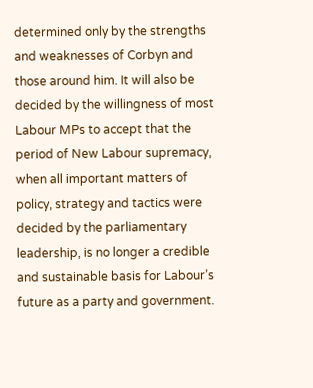determined only by the strengths and weaknesses of Corbyn and those around him. It will also be decided by the willingness of most Labour MPs to accept that the period of New Labour supremacy, when all important matters of policy, strategy and tactics were decided by the parliamentary leadership, is no longer a credible and sustainable basis for Labour’s future as a party and government.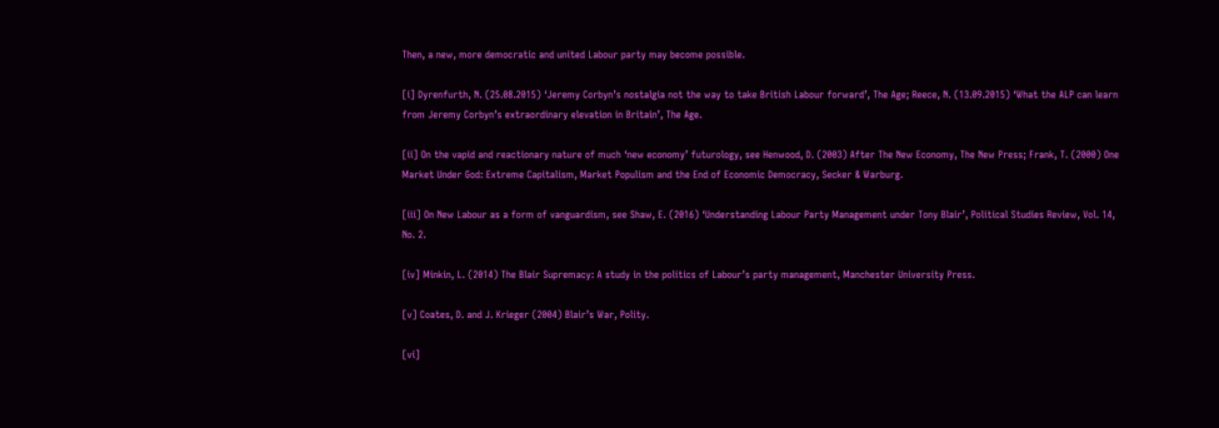Then, a new, more democratic and united Labour party may become possible.

[i] Dyrenfurth, N. (25.08.2015) ‘Jeremy Corbyn’s nostalgia not the way to take British Labour forward’, The Age; Reece, N. (13.09.2015) ‘What the ALP can learn from Jeremy Corbyn’s extraordinary elevation in Britain’, The Age.

[ii] On the vapid and reactionary nature of much ‘new economy’ futurology, see Henwood, D. (2003) After The New Economy, The New Press; Frank, T. (2000) One Market Under God: Extreme Capitalism, Market Populism and the End of Economic Democracy, Secker & Warburg.

[iii] On New Labour as a form of vanguardism, see Shaw, E. (2016) ‘Understanding Labour Party Management under Tony Blair’, Political Studies Review, Vol. 14, No. 2.

[iv] Minkin, L. (2014) The Blair Supremacy: A study in the politics of Labour’s party management, Manchester University Press.

[v] Coates, D. and J. Krieger (2004) Blair’s War, Polity.

[vi]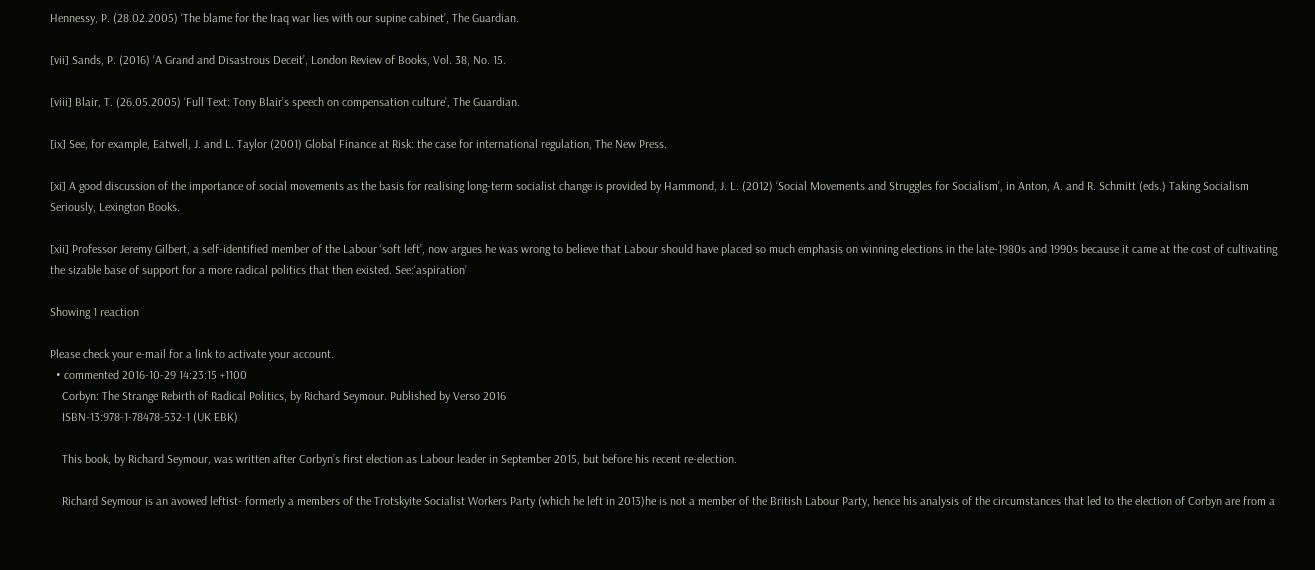Hennessy, P. (28.02.2005) ‘The blame for the Iraq war lies with our supine cabinet’, The Guardian.

[vii] Sands, P. (2016) ‘A Grand and Disastrous Deceit’, London Review of Books, Vol. 38, No. 15.

[viii] Blair, T. (26.05.2005) ‘Full Text: Tony Blair’s speech on compensation culture’, The Guardian.

[ix] See, for example, Eatwell, J. and L. Taylor (2001) Global Finance at Risk: the case for international regulation, The New Press.

[xi] A good discussion of the importance of social movements as the basis for realising long-term socialist change is provided by Hammond, J. L. (2012) ‘Social Movements and Struggles for Socialism’, in Anton, A. and R. Schmitt (eds.) Taking Socialism Seriously, Lexington Books.

[xii] Professor Jeremy Gilbert, a self-identified member of the Labour ‘soft left’, now argues he was wrong to believe that Labour should have placed so much emphasis on winning elections in the late-1980s and 1990s because it came at the cost of cultivating the sizable base of support for a more radical politics that then existed. See:‘aspiration’

Showing 1 reaction

Please check your e-mail for a link to activate your account.
  • commented 2016-10-29 14:23:15 +1100
    Corbyn: The Strange Rebirth of Radical Politics, by Richard Seymour. Published by Verso 2016
    ISBN-13:978-1-78478-532-1 (UK EBK)

    This book, by Richard Seymour, was written after Corbyn’s first election as Labour leader in September 2015, but before his recent re-election.

    Richard Seymour is an avowed leftist- formerly a members of the Trotskyite Socialist Workers Party (which he left in 2013)he is not a member of the British Labour Party, hence his analysis of the circumstances that led to the election of Corbyn are from a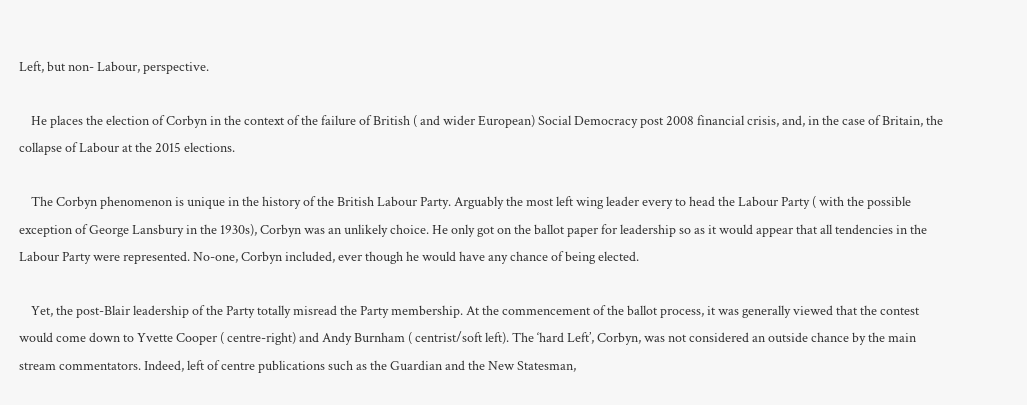Left, but non- Labour, perspective.

    He places the election of Corbyn in the context of the failure of British ( and wider European) Social Democracy post 2008 financial crisis, and, in the case of Britain, the collapse of Labour at the 2015 elections.

    The Corbyn phenomenon is unique in the history of the British Labour Party. Arguably the most left wing leader every to head the Labour Party ( with the possible exception of George Lansbury in the 1930s), Corbyn was an unlikely choice. He only got on the ballot paper for leadership so as it would appear that all tendencies in the Labour Party were represented. No-one, Corbyn included, ever though he would have any chance of being elected.

    Yet, the post-Blair leadership of the Party totally misread the Party membership. At the commencement of the ballot process, it was generally viewed that the contest would come down to Yvette Cooper ( centre-right) and Andy Burnham ( centrist/soft left). The ‘hard Left’, Corbyn, was not considered an outside chance by the main stream commentators. Indeed, left of centre publications such as the Guardian and the New Statesman,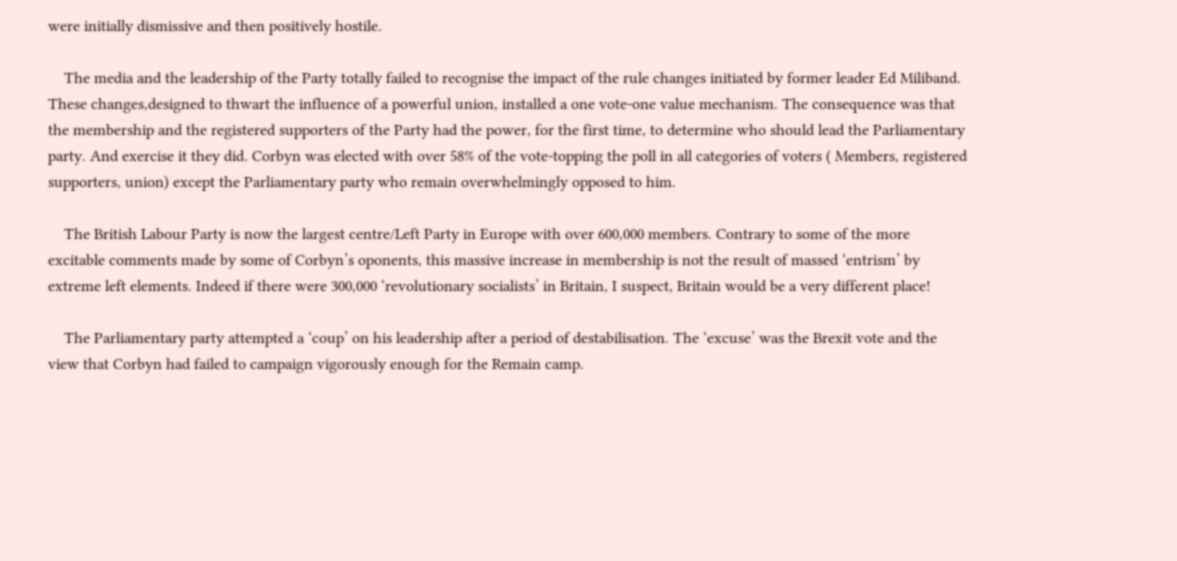were initially dismissive and then positively hostile.

    The media and the leadership of the Party totally failed to recognise the impact of the rule changes initiated by former leader Ed Miliband. These changes,designed to thwart the influence of a powerful union, installed a one vote-one value mechanism. The consequence was that the membership and the registered supporters of the Party had the power, for the first time, to determine who should lead the Parliamentary party. And exercise it they did. Corbyn was elected with over 58% of the vote-topping the poll in all categories of voters ( Members, registered supporters, union) except the Parliamentary party who remain overwhelmingly opposed to him.

    The British Labour Party is now the largest centre/Left Party in Europe with over 600,000 members. Contrary to some of the more excitable comments made by some of Corbyn’s oponents, this massive increase in membership is not the result of massed ‘entrism’ by extreme left elements. Indeed if there were 300,000 ‘revolutionary socialists’ in Britain, I suspect, Britain would be a very different place!

    The Parliamentary party attempted a ‘coup’ on his leadership after a period of destabilisation. The ‘excuse’ was the Brexit vote and the view that Corbyn had failed to campaign vigorously enough for the Remain camp.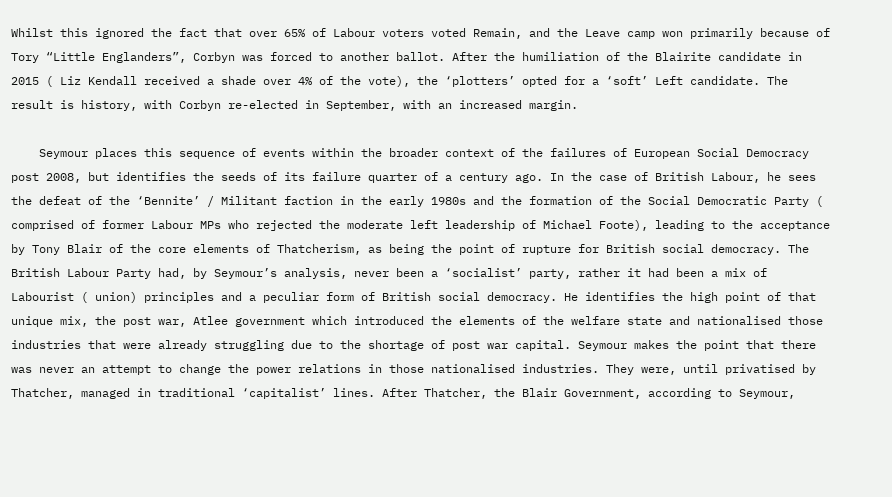Whilst this ignored the fact that over 65% of Labour voters voted Remain, and the Leave camp won primarily because of Tory “Little Englanders”, Corbyn was forced to another ballot. After the humiliation of the Blairite candidate in 2015 ( Liz Kendall received a shade over 4% of the vote), the ‘plotters’ opted for a ‘soft’ Left candidate. The result is history, with Corbyn re-elected in September, with an increased margin.

    Seymour places this sequence of events within the broader context of the failures of European Social Democracy post 2008, but identifies the seeds of its failure quarter of a century ago. In the case of British Labour, he sees the defeat of the ‘Bennite’ / Militant faction in the early 1980s and the formation of the Social Democratic Party ( comprised of former Labour MPs who rejected the moderate left leadership of Michael Foote), leading to the acceptance by Tony Blair of the core elements of Thatcherism, as being the point of rupture for British social democracy. The British Labour Party had, by Seymour’s analysis, never been a ‘socialist’ party, rather it had been a mix of Labourist ( union) principles and a peculiar form of British social democracy. He identifies the high point of that unique mix, the post war, Atlee government which introduced the elements of the welfare state and nationalised those industries that were already struggling due to the shortage of post war capital. Seymour makes the point that there was never an attempt to change the power relations in those nationalised industries. They were, until privatised by Thatcher, managed in traditional ‘capitalist’ lines. After Thatcher, the Blair Government, according to Seymour,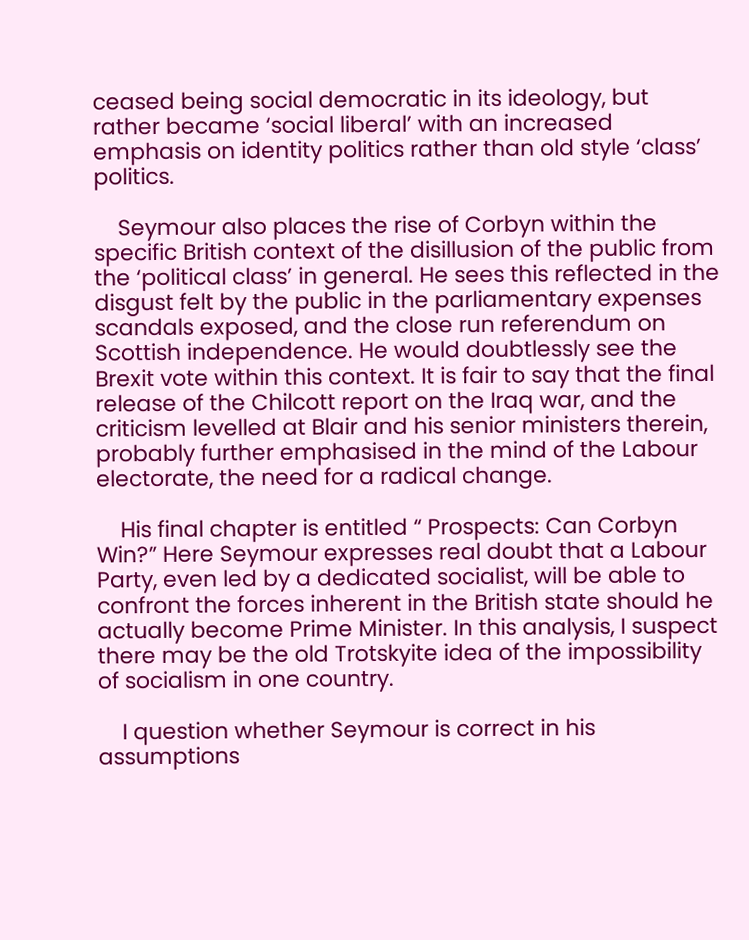ceased being social democratic in its ideology, but rather became ‘social liberal’ with an increased emphasis on identity politics rather than old style ‘class’ politics.

    Seymour also places the rise of Corbyn within the specific British context of the disillusion of the public from the ‘political class’ in general. He sees this reflected in the disgust felt by the public in the parliamentary expenses scandals exposed, and the close run referendum on Scottish independence. He would doubtlessly see the Brexit vote within this context. It is fair to say that the final release of the Chilcott report on the Iraq war, and the criticism levelled at Blair and his senior ministers therein, probably further emphasised in the mind of the Labour electorate, the need for a radical change.

    His final chapter is entitled “ Prospects: Can Corbyn Win?” Here Seymour expresses real doubt that a Labour Party, even led by a dedicated socialist, will be able to confront the forces inherent in the British state should he actually become Prime Minister. In this analysis, I suspect there may be the old Trotskyite idea of the impossibility of socialism in one country.

    I question whether Seymour is correct in his assumptions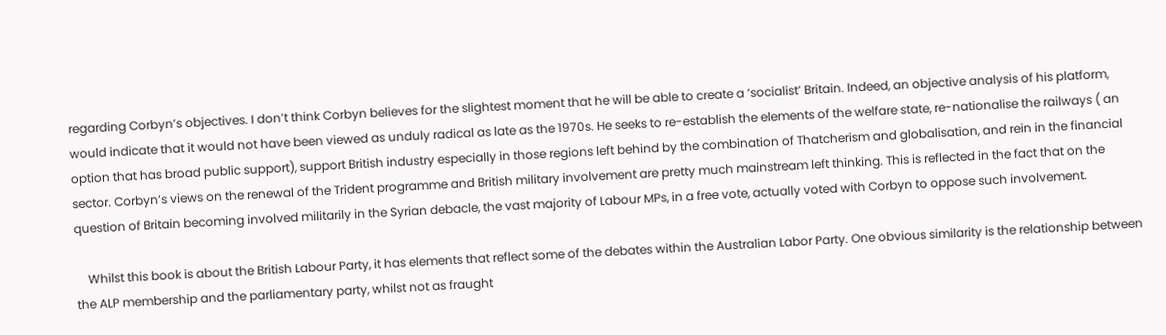regarding Corbyn’s objectives. I don’t think Corbyn believes for the slightest moment that he will be able to create a ‘socialist’ Britain. Indeed, an objective analysis of his platform, would indicate that it would not have been viewed as unduly radical as late as the 1970s. He seeks to re-establish the elements of the welfare state, re-nationalise the railways ( an option that has broad public support), support British industry especially in those regions left behind by the combination of Thatcherism and globalisation, and rein in the financial sector. Corbyn’s views on the renewal of the Trident programme and British military involvement are pretty much mainstream left thinking. This is reflected in the fact that on the question of Britain becoming involved militarily in the Syrian debacle, the vast majority of Labour MPs, in a free vote, actually voted with Corbyn to oppose such involvement.

    Whilst this book is about the British Labour Party, it has elements that reflect some of the debates within the Australian Labor Party. One obvious similarity is the relationship between the ALP membership and the parliamentary party, whilst not as fraught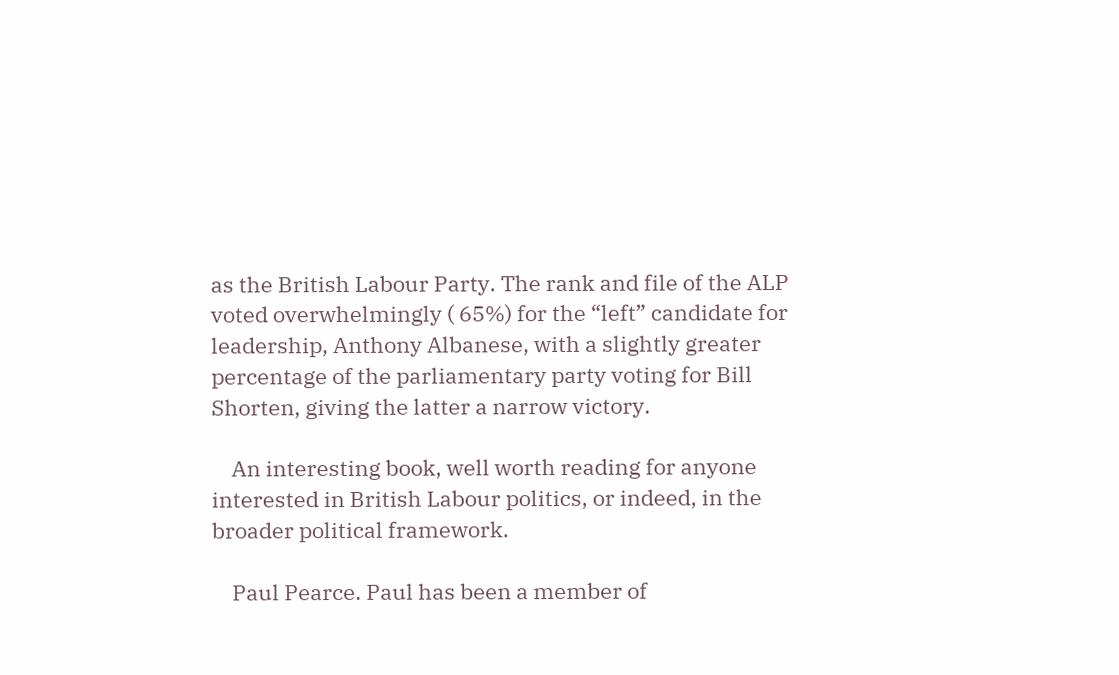as the British Labour Party. The rank and file of the ALP voted overwhelmingly ( 65%) for the “left” candidate for leadership, Anthony Albanese, with a slightly greater percentage of the parliamentary party voting for Bill Shorten, giving the latter a narrow victory.

    An interesting book, well worth reading for anyone interested in British Labour politics, or indeed, in the broader political framework.

    Paul Pearce. Paul has been a member of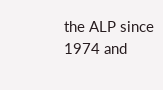the ALP since 1974 and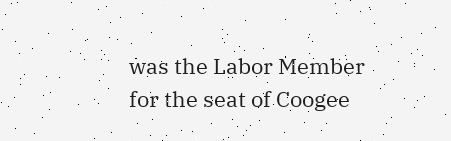was the Labor Member for the seat of Coogee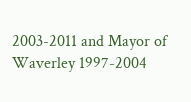2003-2011 and Mayor of Waverley 1997-2004